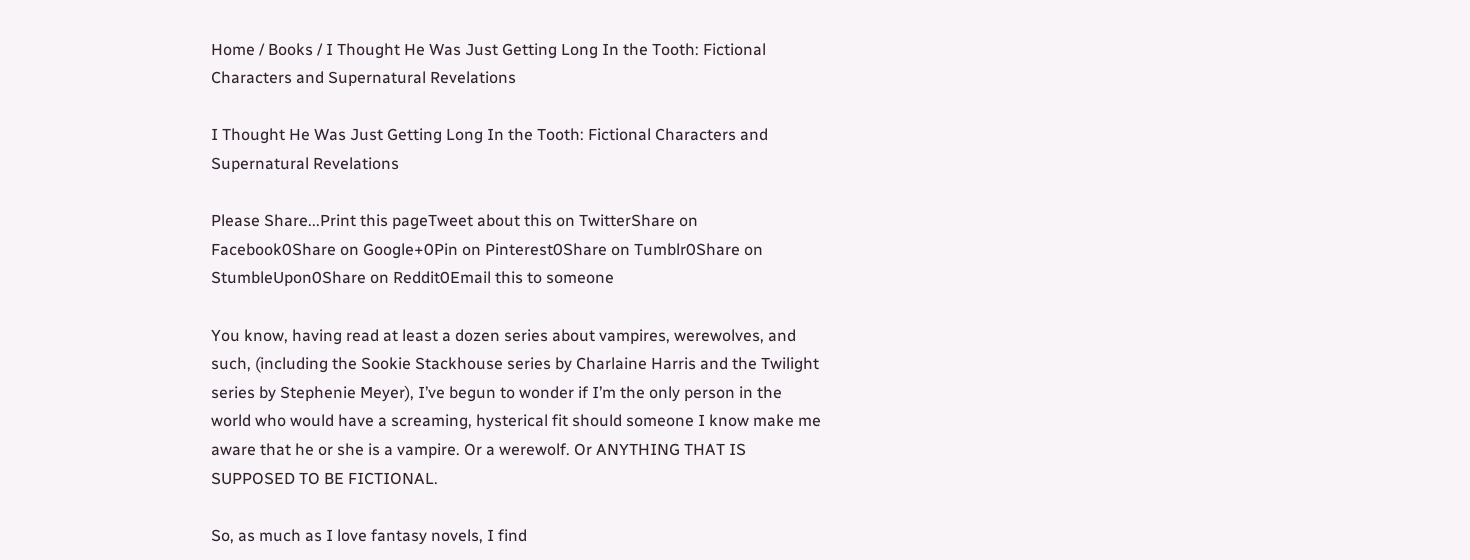Home / Books / I Thought He Was Just Getting Long In the Tooth: Fictional Characters and Supernatural Revelations

I Thought He Was Just Getting Long In the Tooth: Fictional Characters and Supernatural Revelations

Please Share...Print this pageTweet about this on TwitterShare on Facebook0Share on Google+0Pin on Pinterest0Share on Tumblr0Share on StumbleUpon0Share on Reddit0Email this to someone

You know, having read at least a dozen series about vampires, werewolves, and such, (including the Sookie Stackhouse series by Charlaine Harris and the Twilight series by Stephenie Meyer), I’ve begun to wonder if I’m the only person in the world who would have a screaming, hysterical fit should someone I know make me aware that he or she is a vampire. Or a werewolf. Or ANYTHING THAT IS SUPPOSED TO BE FICTIONAL.

So, as much as I love fantasy novels, I find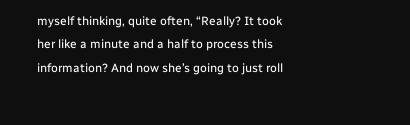myself thinking, quite often, “Really? It took her like a minute and a half to process this information? And now she’s going to just roll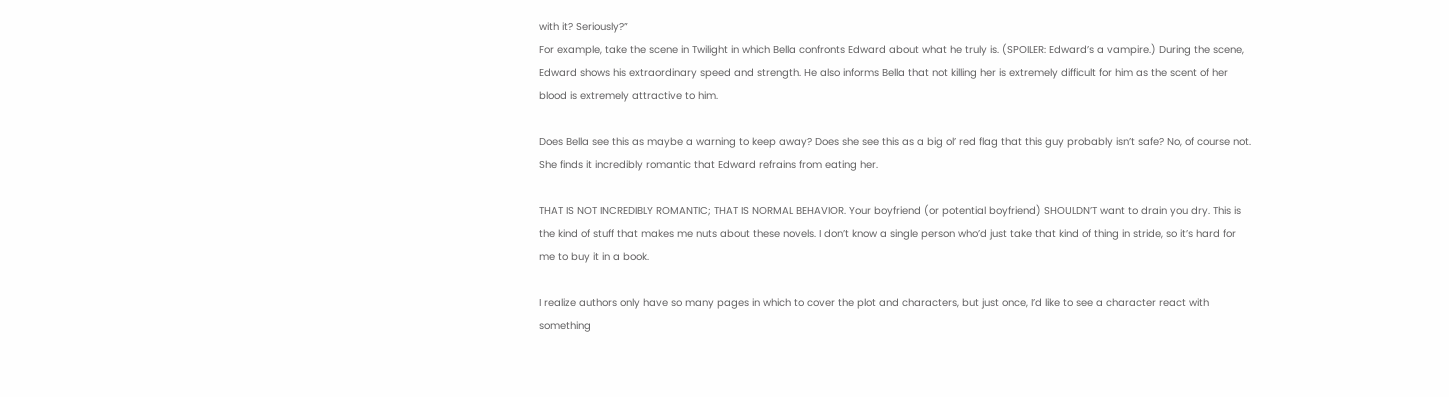with it? Seriously?”
For example, take the scene in Twilight in which Bella confronts Edward about what he truly is. (SPOILER: Edward’s a vampire.) During the scene, Edward shows his extraordinary speed and strength. He also informs Bella that not killing her is extremely difficult for him as the scent of her blood is extremely attractive to him.

Does Bella see this as maybe a warning to keep away? Does she see this as a big ol’ red flag that this guy probably isn’t safe? No, of course not. She finds it incredibly romantic that Edward refrains from eating her.

THAT IS NOT INCREDIBLY ROMANTIC; THAT IS NORMAL BEHAVIOR. Your boyfriend (or potential boyfriend) SHOULDN’T want to drain you dry. This is the kind of stuff that makes me nuts about these novels. I don’t know a single person who’d just take that kind of thing in stride, so it’s hard for me to buy it in a book.

I realize authors only have so many pages in which to cover the plot and characters, but just once, I’d like to see a character react with something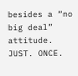besides a “no big deal” attitude. JUST. ONCE.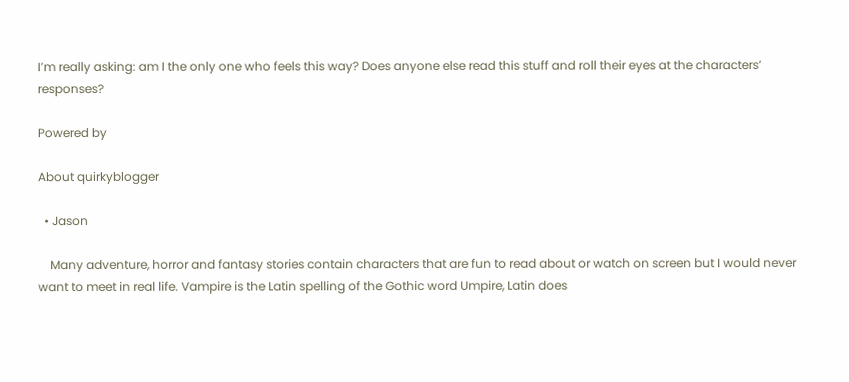I’m really asking: am I the only one who feels this way? Does anyone else read this stuff and roll their eyes at the characters’ responses?

Powered by

About quirkyblogger

  • Jason

    Many adventure, horror and fantasy stories contain characters that are fun to read about or watch on screen but I would never want to meet in real life. Vampire is the Latin spelling of the Gothic word Umpire, Latin does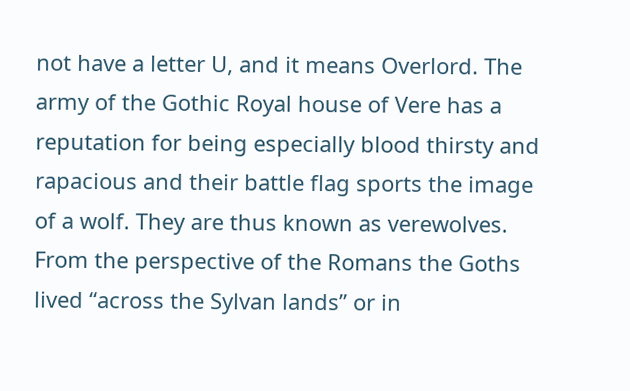not have a letter U, and it means Overlord. The army of the Gothic Royal house of Vere has a reputation for being especially blood thirsty and rapacious and their battle flag sports the image of a wolf. They are thus known as verewolves. From the perspective of the Romans the Goths lived “across the Sylvan lands” or in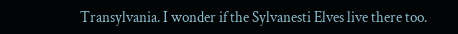Transylvania. I wonder if the Sylvanesti Elves live there too.